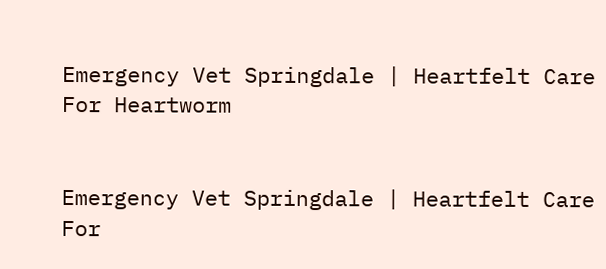Emergency Vet Springdale | Heartfelt Care For Heartworm


Emergency Vet Springdale | Heartfelt Care For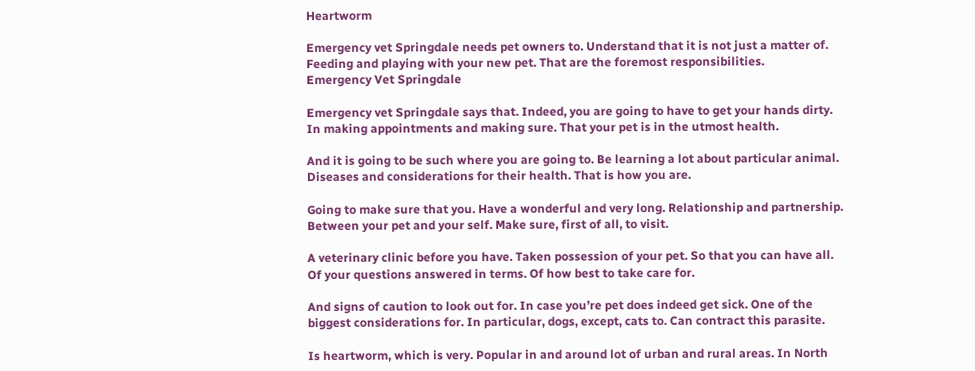Heartworm

Emergency vet Springdale needs pet owners to. Understand that it is not just a matter of. Feeding and playing with your new pet. That are the foremost responsibilities.
Emergency Vet Springdale

Emergency vet Springdale says that. Indeed, you are going to have to get your hands dirty. In making appointments and making sure. That your pet is in the utmost health.

And it is going to be such where you are going to. Be learning a lot about particular animal. Diseases and considerations for their health. That is how you are.

Going to make sure that you. Have a wonderful and very long. Relationship and partnership. Between your pet and your self. Make sure, first of all, to visit.

A veterinary clinic before you have. Taken possession of your pet. So that you can have all. Of your questions answered in terms. Of how best to take care for.

And signs of caution to look out for. In case you’re pet does indeed get sick. One of the biggest considerations for. In particular, dogs, except, cats to. Can contract this parasite.

Is heartworm, which is very. Popular in and around lot of urban and rural areas. In North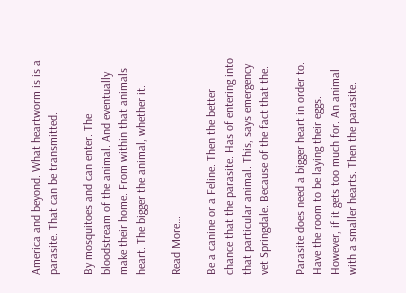America and beyond. What heartworm is is a parasite. That can be transmitted.

By mosquitoes and can enter. The bloodstream of the animal. And eventually make their home. From within that animals heart. The bigger the animal, whether it.

Read More…

Be a canine or a Feline. Then the better chance that the parasite. Has of entering into that particular animal. This, says emergency vet Springdale. Because of the fact that the.

Parasite does need a bigger heart in order to. Have the room to be laying their eggs. However, if it gets too much for. An animal with a smaller hearts. Then the parasite.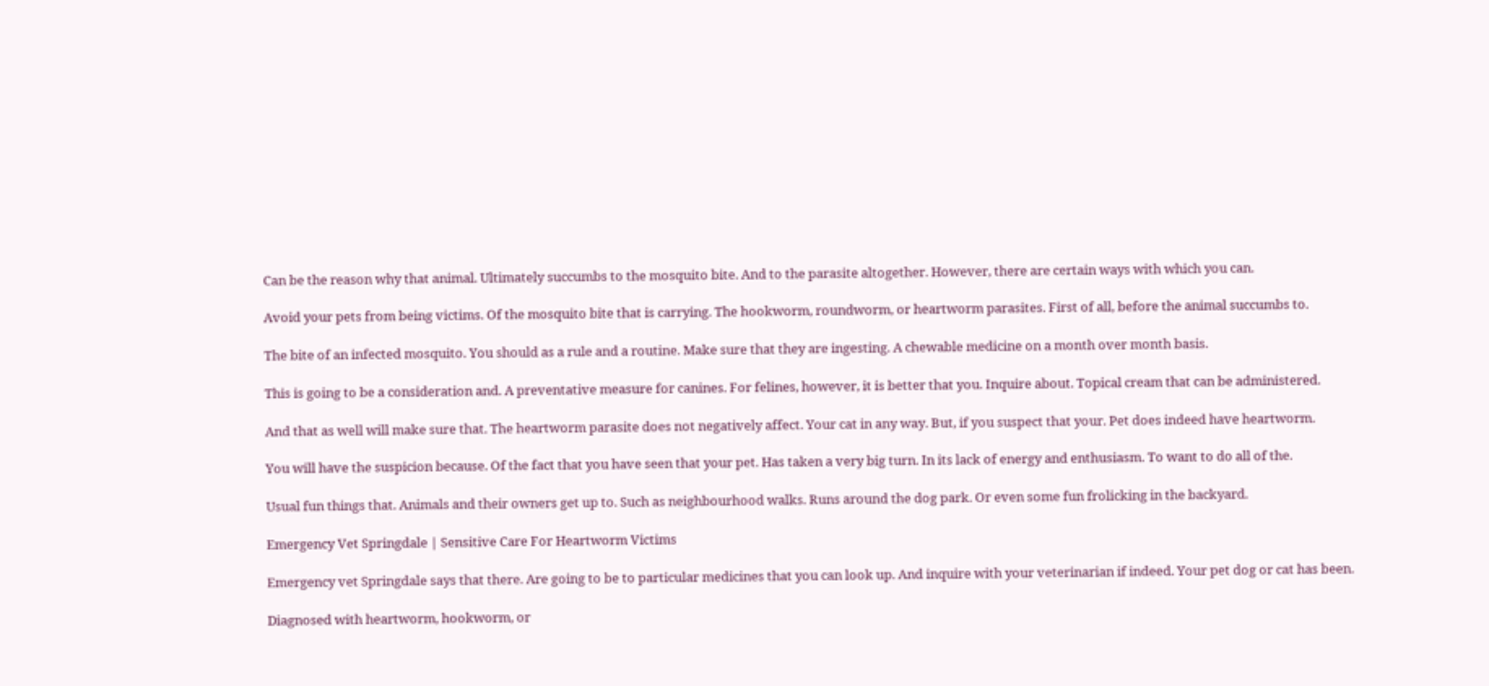Can be the reason why that animal. Ultimately succumbs to the mosquito bite. And to the parasite altogether. However, there are certain ways with which you can.

Avoid your pets from being victims. Of the mosquito bite that is carrying. The hookworm, roundworm, or heartworm parasites. First of all, before the animal succumbs to.

The bite of an infected mosquito. You should as a rule and a routine. Make sure that they are ingesting. A chewable medicine on a month over month basis.

This is going to be a consideration and. A preventative measure for canines. For felines, however, it is better that you. Inquire about. Topical cream that can be administered.

And that as well will make sure that. The heartworm parasite does not negatively affect. Your cat in any way. But, if you suspect that your. Pet does indeed have heartworm.

You will have the suspicion because. Of the fact that you have seen that your pet. Has taken a very big turn. In its lack of energy and enthusiasm. To want to do all of the.

Usual fun things that. Animals and their owners get up to. Such as neighbourhood walks. Runs around the dog park. Or even some fun frolicking in the backyard.

Emergency Vet Springdale | Sensitive Care For Heartworm Victims

Emergency vet Springdale says that there. Are going to be to particular medicines that you can look up. And inquire with your veterinarian if indeed. Your pet dog or cat has been.

Diagnosed with heartworm, hookworm, or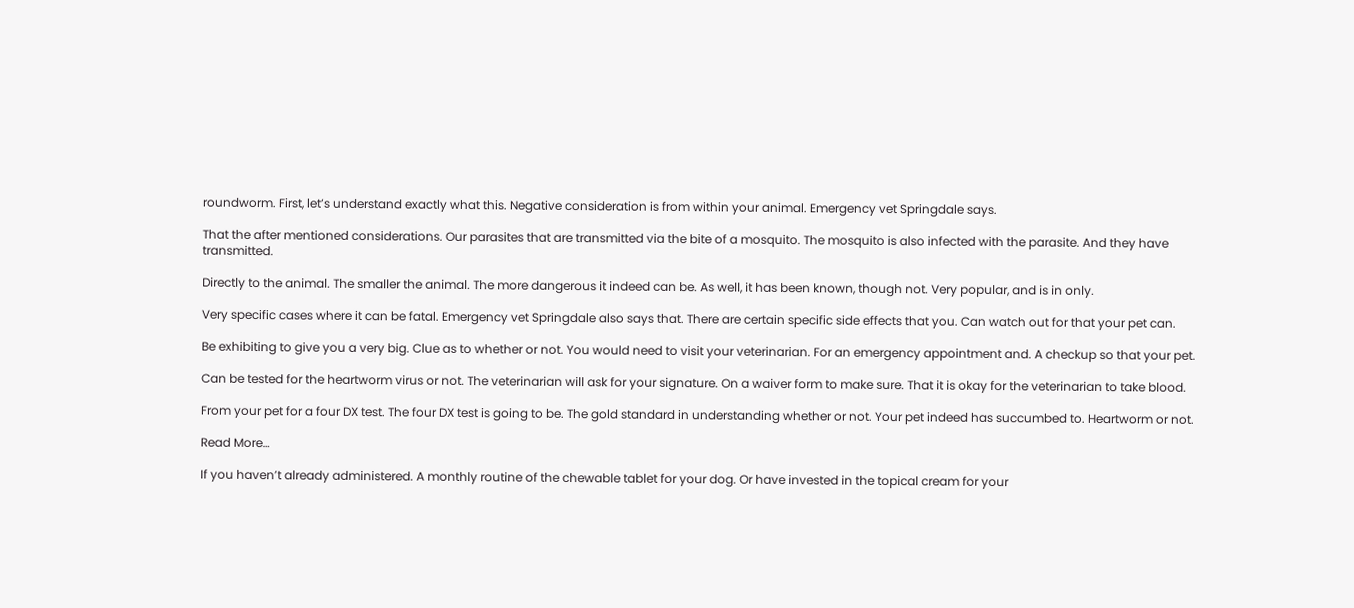roundworm. First, let’s understand exactly what this. Negative consideration is from within your animal. Emergency vet Springdale says.

That the after mentioned considerations. Our parasites that are transmitted via the bite of a mosquito. The mosquito is also infected with the parasite. And they have transmitted.

Directly to the animal. The smaller the animal. The more dangerous it indeed can be. As well, it has been known, though not. Very popular, and is in only.

Very specific cases where it can be fatal. Emergency vet Springdale also says that. There are certain specific side effects that you. Can watch out for that your pet can.

Be exhibiting to give you a very big. Clue as to whether or not. You would need to visit your veterinarian. For an emergency appointment and. A checkup so that your pet.

Can be tested for the heartworm virus or not. The veterinarian will ask for your signature. On a waiver form to make sure. That it is okay for the veterinarian to take blood.

From your pet for a four DX test. The four DX test is going to be. The gold standard in understanding whether or not. Your pet indeed has succumbed to. Heartworm or not.

Read More…

If you haven’t already administered. A monthly routine of the chewable tablet for your dog. Or have invested in the topical cream for your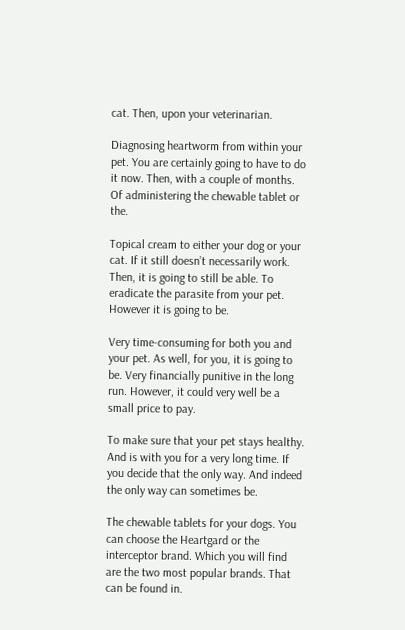cat. Then, upon your veterinarian.

Diagnosing heartworm from within your pet. You are certainly going to have to do it now. Then, with a couple of months. Of administering the chewable tablet or the.

Topical cream to either your dog or your cat. If it still doesn’t necessarily work. Then, it is going to still be able. To eradicate the parasite from your pet. However it is going to be.

Very time-consuming for both you and your pet. As well, for you, it is going to be. Very financially punitive in the long run. However, it could very well be a small price to pay.

To make sure that your pet stays healthy. And is with you for a very long time. If you decide that the only way. And indeed the only way can sometimes be.

The chewable tablets for your dogs. You can choose the Heartgard or the interceptor brand. Which you will find are the two most popular brands. That can be found in.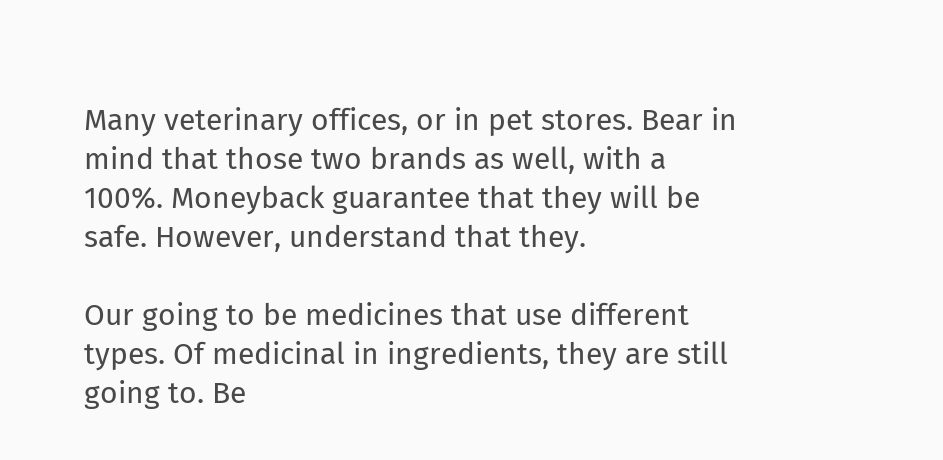Many veterinary offices, or in pet stores. Bear in mind that those two brands as well, with a 100%. Moneyback guarantee that they will be safe. However, understand that they.

Our going to be medicines that use different types. Of medicinal in ingredients, they are still going to. Be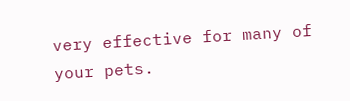very effective for many of your pets.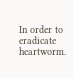In order to eradicate heartworm.